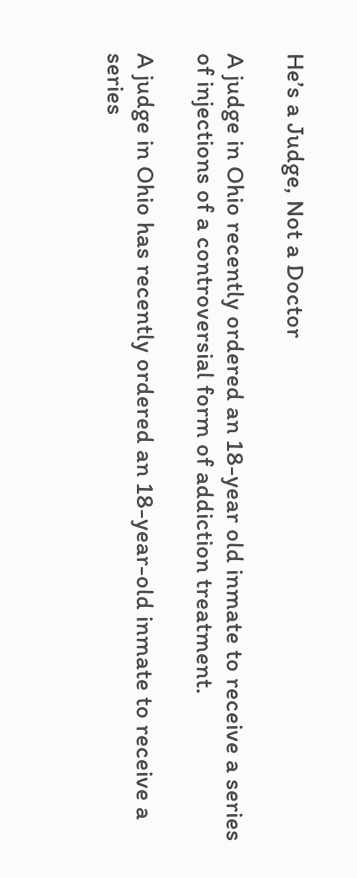He’s a Judge, Not a Doctor

A judge in Ohio recently ordered an 18-year old inmate to receive a series of injections of a controversial form of addiction treatment.

A judge in Ohio has recently ordered an 18-year-old inmate to receive a series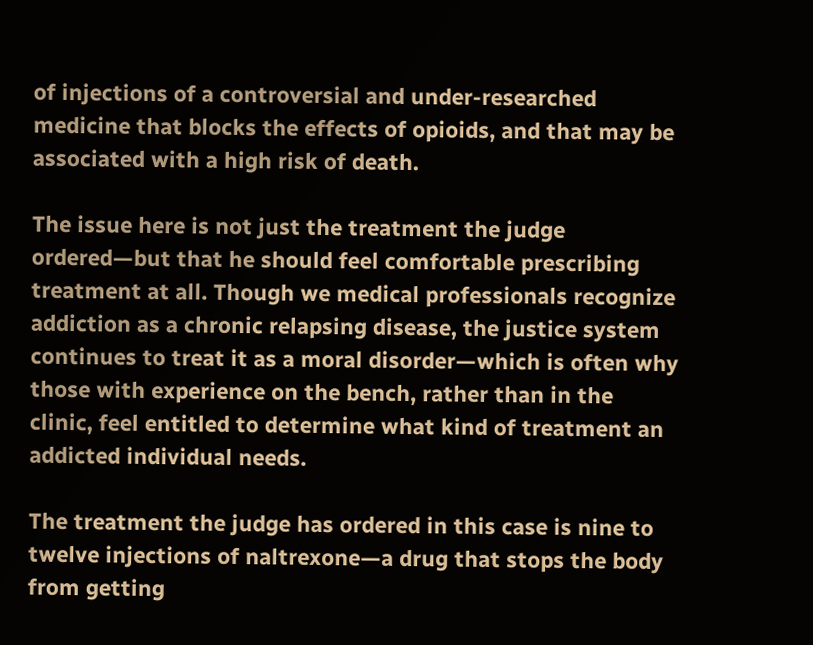of injections of a controversial and under-researched medicine that blocks the effects of opioids, and that may be associated with a high risk of death.

The issue here is not just the treatment the judge ordered—but that he should feel comfortable prescribing treatment at all. Though we medical professionals recognize addiction as a chronic relapsing disease, the justice system continues to treat it as a moral disorder—which is often why those with experience on the bench, rather than in the clinic, feel entitled to determine what kind of treatment an addicted individual needs.

The treatment the judge has ordered in this case is nine to twelve injections of naltrexone—a drug that stops the body from getting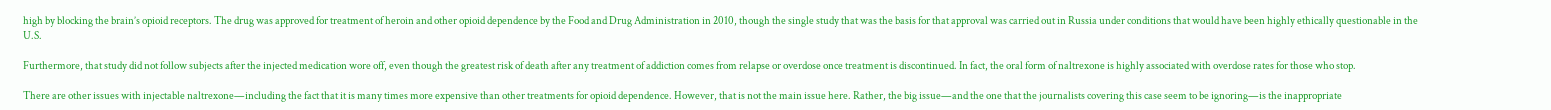high by blocking the brain’s opioid receptors. The drug was approved for treatment of heroin and other opioid dependence by the Food and Drug Administration in 2010, though the single study that was the basis for that approval was carried out in Russia under conditions that would have been highly ethically questionable in the U.S.

Furthermore, that study did not follow subjects after the injected medication wore off, even though the greatest risk of death after any treatment of addiction comes from relapse or overdose once treatment is discontinued. In fact, the oral form of naltrexone is highly associated with overdose rates for those who stop.

There are other issues with injectable naltrexone—including the fact that it is many times more expensive than other treatments for opioid dependence. However, that is not the main issue here. Rather, the big issue—and the one that the journalists covering this case seem to be ignoring—is the inappropriate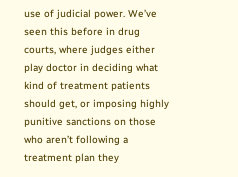use of judicial power. We’ve seen this before in drug courts, where judges either play doctor in deciding what kind of treatment patients should get, or imposing highly punitive sanctions on those who aren’t following a treatment plan they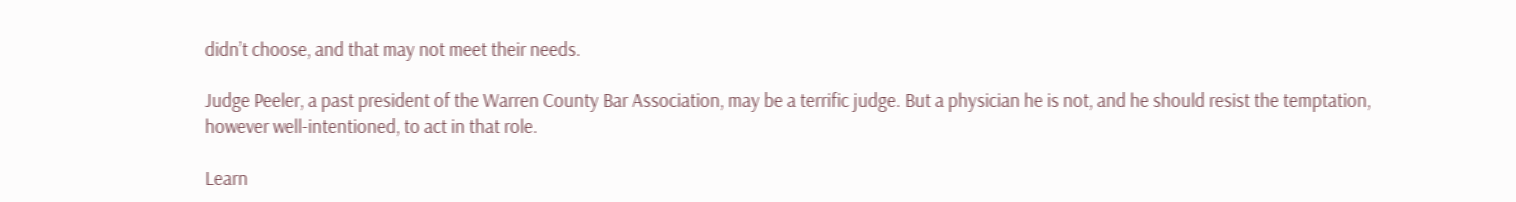didn’t choose, and that may not meet their needs.

Judge Peeler, a past president of the Warren County Bar Association, may be a terrific judge. But a physician he is not, and he should resist the temptation, however well-intentioned, to act in that role.

Learn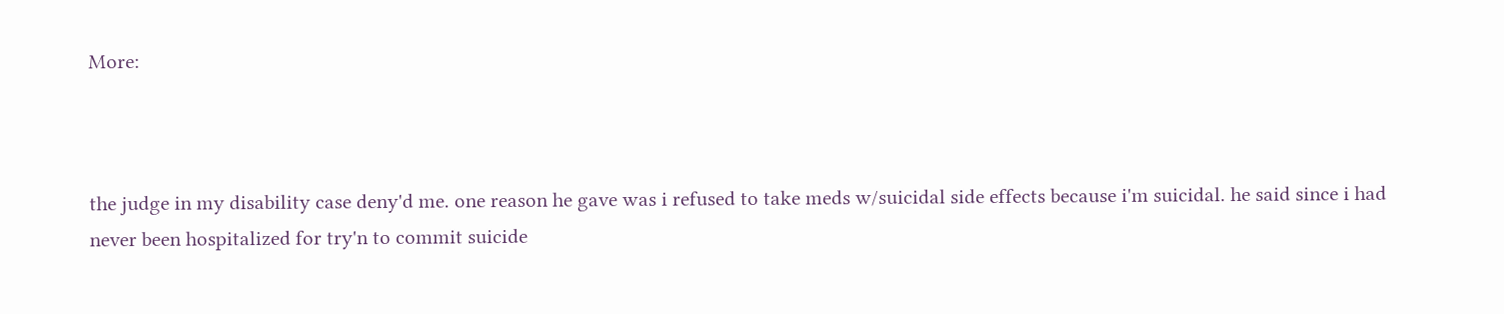More:



the judge in my disability case deny'd me. one reason he gave was i refused to take meds w/suicidal side effects because i'm suicidal. he said since i had never been hospitalized for try'n to commit suicide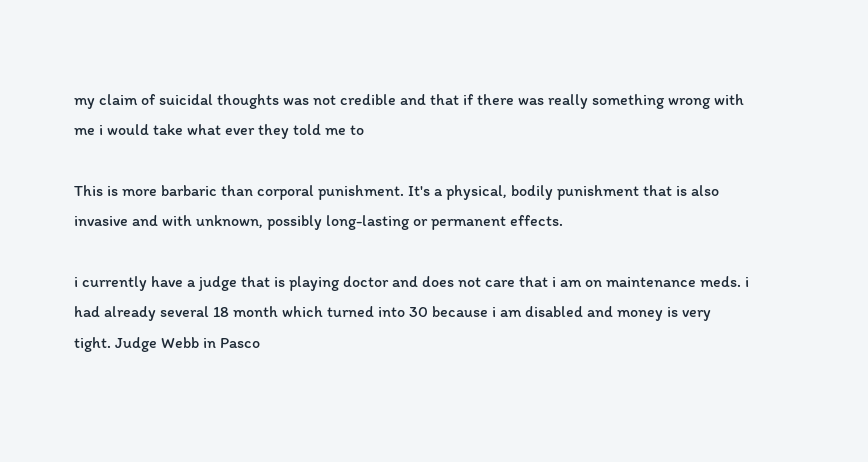my claim of suicidal thoughts was not credible and that if there was really something wrong with me i would take what ever they told me to

This is more barbaric than corporal punishment. It's a physical, bodily punishment that is also invasive and with unknown, possibly long-lasting or permanent effects.

i currently have a judge that is playing doctor and does not care that i am on maintenance meds. i had already several 18 month which turned into 30 because i am disabled and money is very tight. Judge Webb in Pasco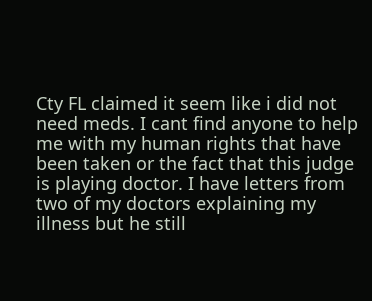Cty FL claimed it seem like i did not need meds. I cant find anyone to help me with my human rights that have been taken or the fact that this judge is playing doctor. I have letters from two of my doctors explaining my illness but he still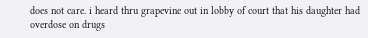does not care. i heard thru grapevine out in lobby of court that his daughter had overdose on drugs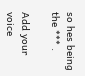so hes being the *** .

Add your voice